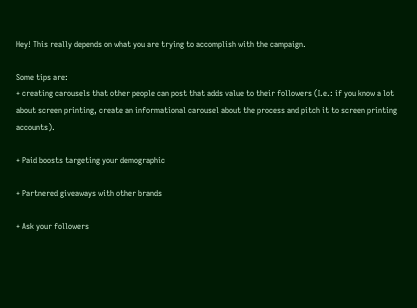Hey! This really depends on what you are trying to accomplish with the campaign.

Some tips are:
+ creating carousels that other people can post that adds value to their followers (I.e.: if you know a lot about screen printing, create an informational carousel about the process and pitch it to screen printing accounts).

+ Paid boosts targeting your demographic

+ Partnered giveaways with other brands

+ Ask your followers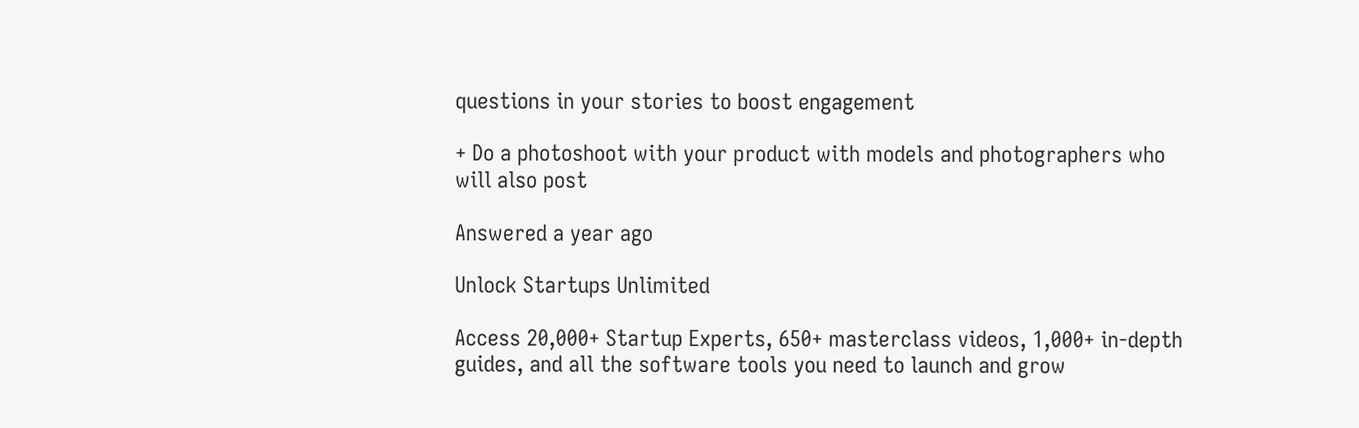questions in your stories to boost engagement

+ Do a photoshoot with your product with models and photographers who will also post

Answered a year ago

Unlock Startups Unlimited

Access 20,000+ Startup Experts, 650+ masterclass videos, 1,000+ in-depth guides, and all the software tools you need to launch and grow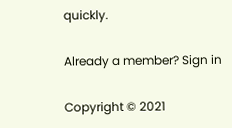quickly.

Already a member? Sign in

Copyright © 2021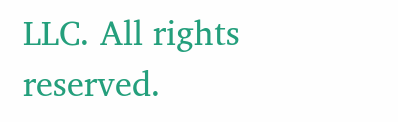LLC. All rights reserved.